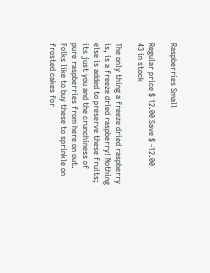Raspberries Small

Regular price $ 12.00 Save $ -12.00
43 in stock

The only thing a freeze dried raspberry is, is a freeze dried raspberry! Nothing else is added to preserve these fruits; its just you and the crunchiness of pure raspberries from here on out. Folks like to buy these to sprinkle on frosted cakes for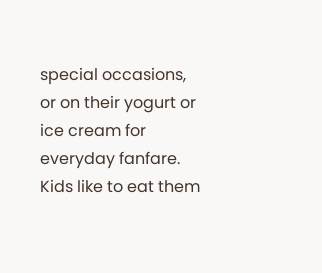special occasions, or on their yogurt or ice cream for everyday fanfare. Kids like to eat them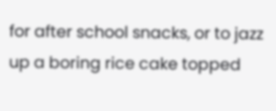for after school snacks, or to jazz up a boring rice cake topped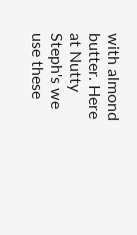with almond butter. Here at Nutty Steph's we use these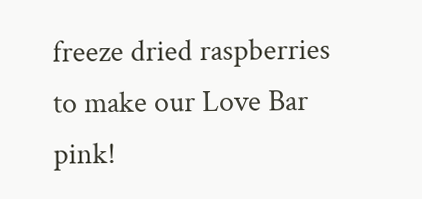freeze dried raspberries to make our Love Bar pink!